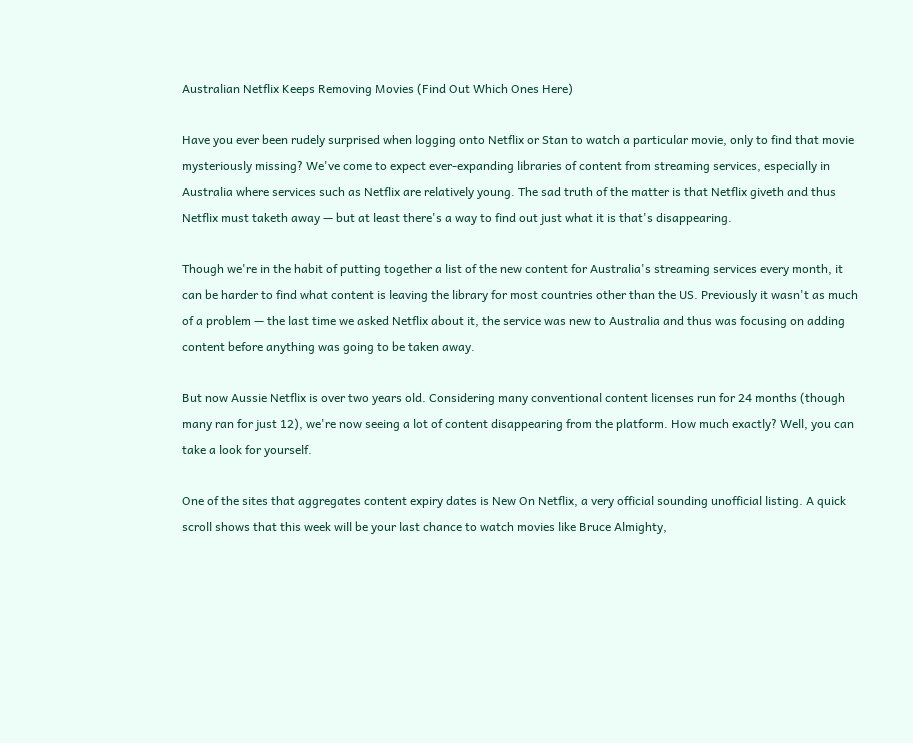Australian Netflix Keeps Removing Movies (Find Out Which Ones Here)

Have you ever been rudely surprised when logging onto Netflix or Stan to watch a particular movie, only to find that movie mysteriously missing? We've come to expect ever-expanding libraries of content from streaming services, especially in Australia where services such as Netflix are relatively young. The sad truth of the matter is that Netflix giveth and thus Netflix must taketh away — but at least there's a way to find out just what it is that's disappearing.

Though we're in the habit of putting together a list of the new content for Australia's streaming services every month, it can be harder to find what content is leaving the library for most countries other than the US. Previously it wasn't as much of a problem — the last time we asked Netflix about it, the service was new to Australia and thus was focusing on adding content before anything was going to be taken away.

But now Aussie Netflix is over two years old. Considering many conventional content licenses run for 24 months (though many ran for just 12), we're now seeing a lot of content disappearing from the platform. How much exactly? Well, you can take a look for yourself.

One of the sites that aggregates content expiry dates is New On Netflix, a very official sounding unofficial listing. A quick scroll shows that this week will be your last chance to watch movies like Bruce Almighty,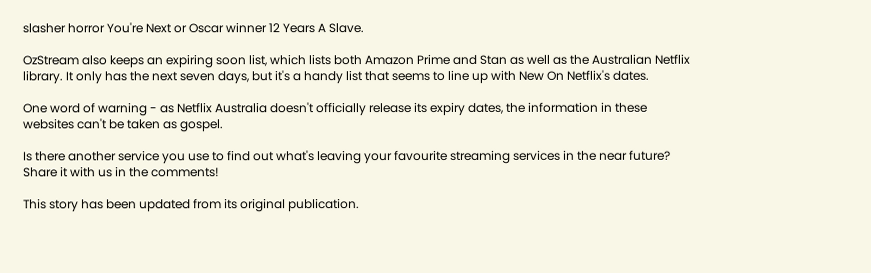slasher horror You're Next or Oscar winner 12 Years A Slave.

OzStream also keeps an expiring soon list, which lists both Amazon Prime and Stan as well as the Australian Netflix library. It only has the next seven days, but it's a handy list that seems to line up with New On Netflix's dates.

One word of warning - as Netflix Australia doesn't officially release its expiry dates, the information in these websites can't be taken as gospel.

Is there another service you use to find out what's leaving your favourite streaming services in the near future? Share it with us in the comments!

This story has been updated from its original publication.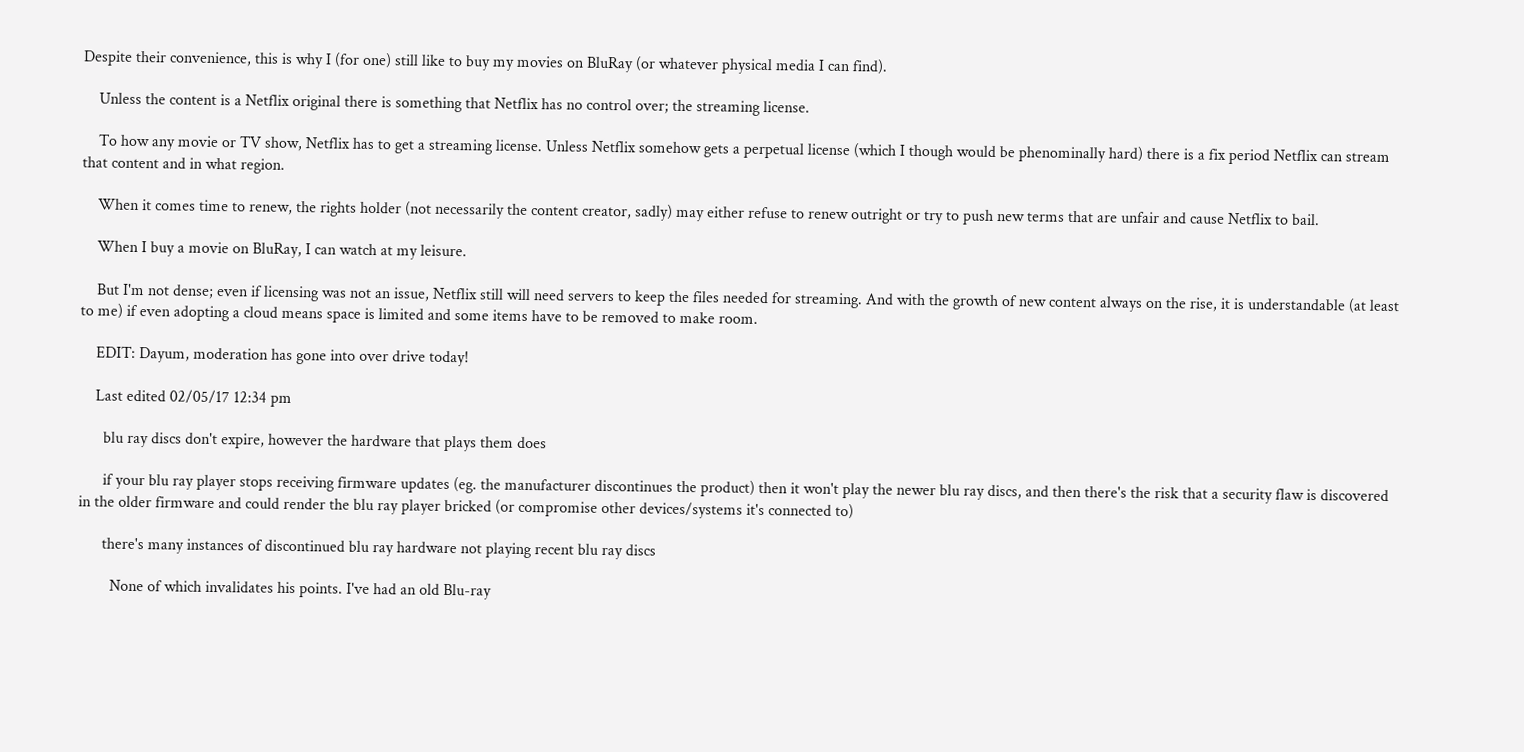Despite their convenience, this is why I (for one) still like to buy my movies on BluRay (or whatever physical media I can find).

    Unless the content is a Netflix original there is something that Netflix has no control over; the streaming license.

    To how any movie or TV show, Netflix has to get a streaming license. Unless Netflix somehow gets a perpetual license (which I though would be phenominally hard) there is a fix period Netflix can stream that content and in what region.

    When it comes time to renew, the rights holder (not necessarily the content creator, sadly) may either refuse to renew outright or try to push new terms that are unfair and cause Netflix to bail.

    When I buy a movie on BluRay, I can watch at my leisure.

    But I'm not dense; even if licensing was not an issue, Netflix still will need servers to keep the files needed for streaming. And with the growth of new content always on the rise, it is understandable (at least to me) if even adopting a cloud means space is limited and some items have to be removed to make room.

    EDIT: Dayum, moderation has gone into over drive today!

    Last edited 02/05/17 12:34 pm

      blu ray discs don't expire, however the hardware that plays them does

      if your blu ray player stops receiving firmware updates (eg. the manufacturer discontinues the product) then it won't play the newer blu ray discs, and then there's the risk that a security flaw is discovered in the older firmware and could render the blu ray player bricked (or compromise other devices/systems it's connected to)

      there's many instances of discontinued blu ray hardware not playing recent blu ray discs

        None of which invalidates his points. I've had an old Blu-ray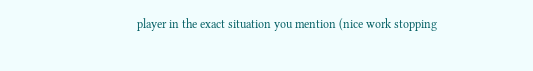player in the exact situation you mention (nice work stopping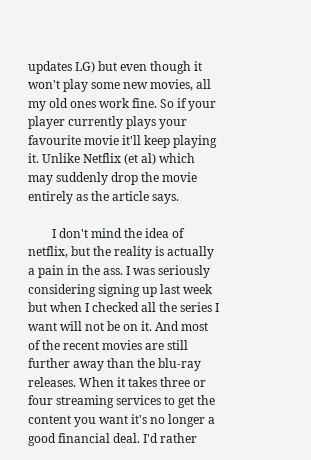updates LG) but even though it won't play some new movies, all my old ones work fine. So if your player currently plays your favourite movie it'll keep playing it. Unlike Netflix (et al) which may suddenly drop the movie entirely as the article says.

        I don't mind the idea of netflix, but the reality is actually a pain in the ass. I was seriously considering signing up last week but when I checked all the series I want will not be on it. And most of the recent movies are still further away than the blu-ray releases. When it takes three or four streaming services to get the content you want it's no longer a good financial deal. I'd rather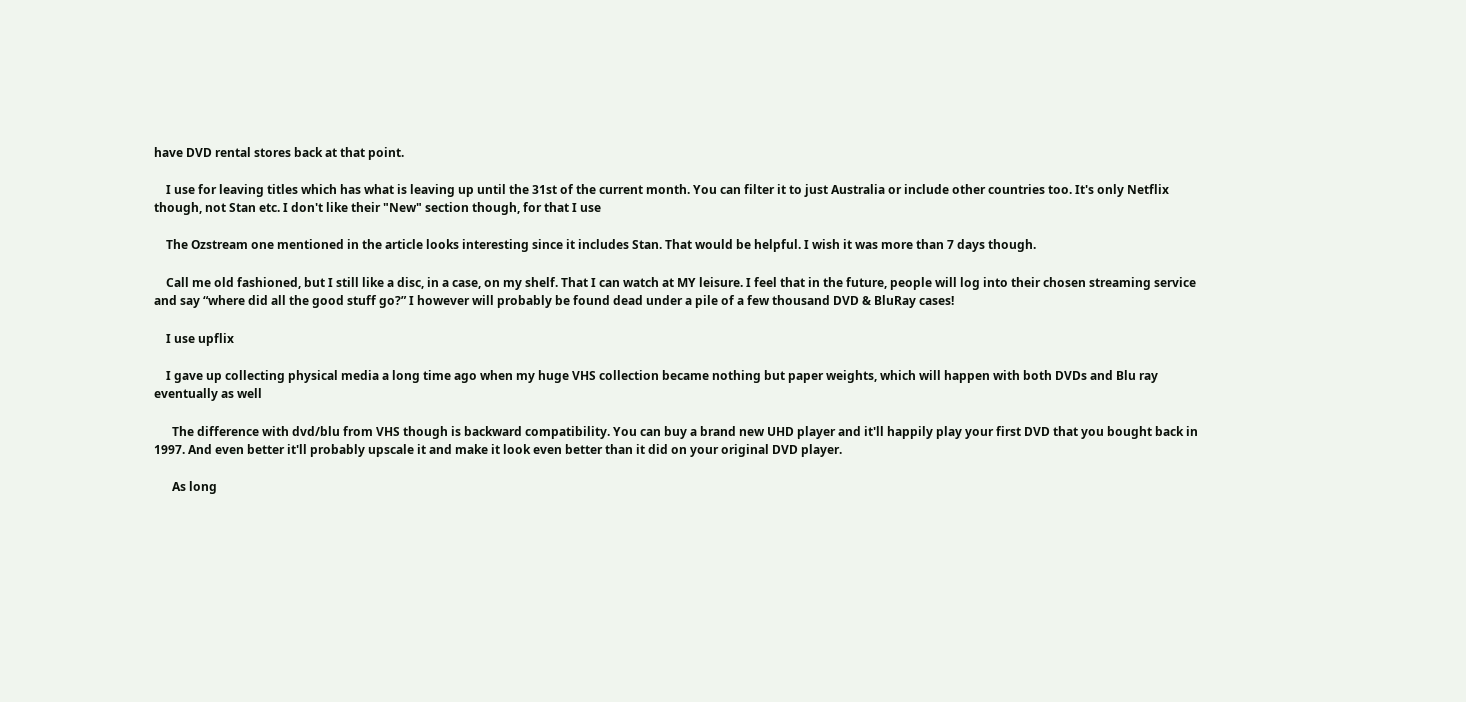have DVD rental stores back at that point.

    I use for leaving titles which has what is leaving up until the 31st of the current month. You can filter it to just Australia or include other countries too. It's only Netflix though, not Stan etc. I don't like their "New" section though, for that I use

    The Ozstream one mentioned in the article looks interesting since it includes Stan. That would be helpful. I wish it was more than 7 days though.

    Call me old fashioned, but I still like a disc, in a case, on my shelf. That I can watch at MY leisure. I feel that in the future, people will log into their chosen streaming service and say “where did all the good stuff go?” I however will probably be found dead under a pile of a few thousand DVD & BluRay cases!

    I use upflix

    I gave up collecting physical media a long time ago when my huge VHS collection became nothing but paper weights, which will happen with both DVDs and Blu ray eventually as well

      The difference with dvd/blu from VHS though is backward compatibility. You can buy a brand new UHD player and it'll happily play your first DVD that you bought back in 1997. And even better it'll probably upscale it and make it look even better than it did on your original DVD player.

      As long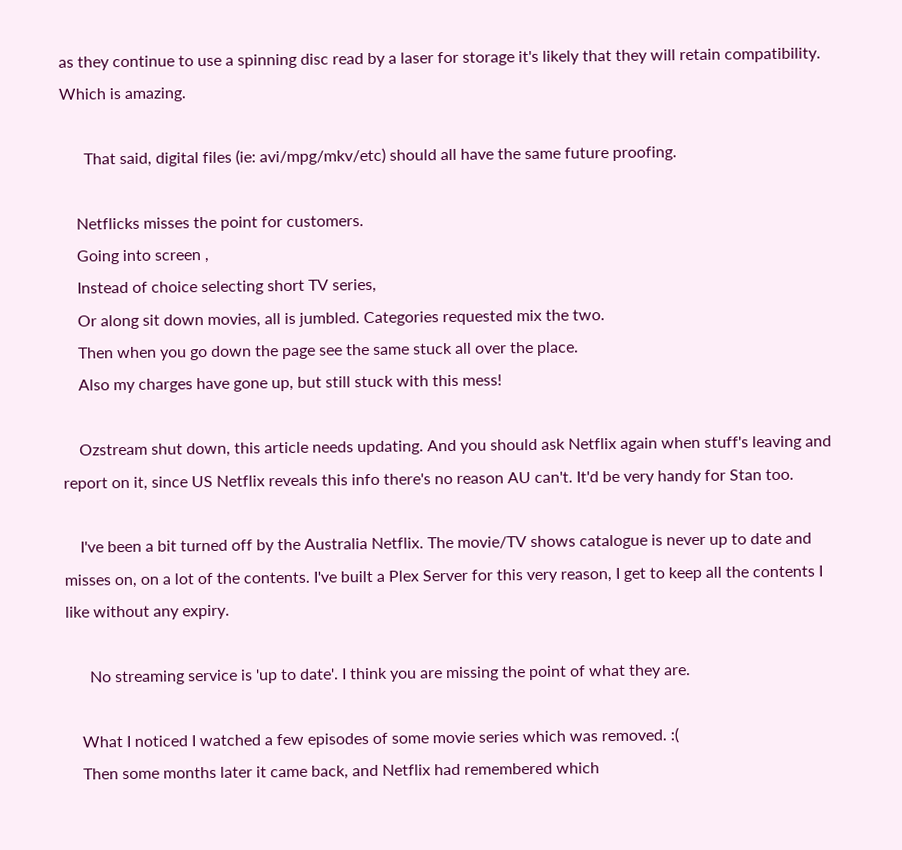as they continue to use a spinning disc read by a laser for storage it's likely that they will retain compatibility. Which is amazing.

      That said, digital files (ie: avi/mpg/mkv/etc) should all have the same future proofing.

    Netflicks misses the point for customers.
    Going into screen ,
    Instead of choice selecting short TV series,
    Or along sit down movies, all is jumbled. Categories requested mix the two.
    Then when you go down the page see the same stuck all over the place.
    Also my charges have gone up, but still stuck with this mess!

    Ozstream shut down, this article needs updating. And you should ask Netflix again when stuff's leaving and report on it, since US Netflix reveals this info there's no reason AU can't. It'd be very handy for Stan too.

    I've been a bit turned off by the Australia Netflix. The movie/TV shows catalogue is never up to date and misses on, on a lot of the contents. I've built a Plex Server for this very reason, I get to keep all the contents I like without any expiry.

      No streaming service is 'up to date'. I think you are missing the point of what they are.

    What I noticed I watched a few episodes of some movie series which was removed. :(
    Then some months later it came back, and Netflix had remembered which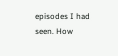episodes I had seen. How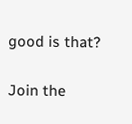good is that?

Join the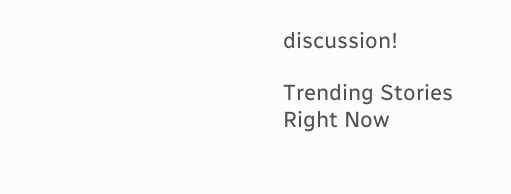discussion!

Trending Stories Right Now